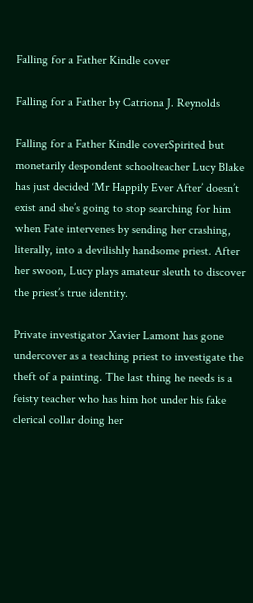Falling for a Father Kindle cover

Falling for a Father by Catriona J. Reynolds

Falling for a Father Kindle coverSpirited but monetarily despondent schoolteacher Lucy Blake has just decided ‘Mr Happily Ever After’ doesn’t exist and she’s going to stop searching for him when Fate intervenes by sending her crashing, literally, into a devilishly handsome priest. After her swoon, Lucy plays amateur sleuth to discover the priest’s true identity.

Private investigator Xavier Lamont has gone undercover as a teaching priest to investigate the theft of a painting. The last thing he needs is a feisty teacher who has him hot under his fake clerical collar doing her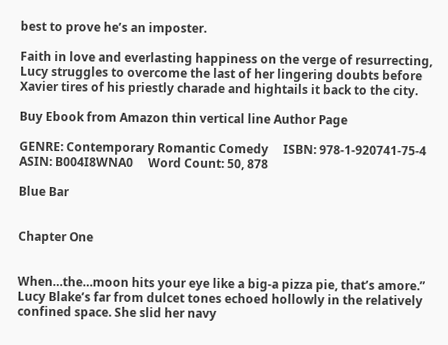best to prove he’s an imposter.

Faith in love and everlasting happiness on the verge of resurrecting, Lucy struggles to overcome the last of her lingering doubts before Xavier tires of his priestly charade and hightails it back to the city.

Buy Ebook from Amazon thin vertical line Author Page

GENRE: Contemporary Romantic Comedy     ISBN: 978-1-920741-75-4     ASIN: B004I8WNA0     Word Count: 50, 878

Blue Bar


Chapter One


When…the…moon hits your eye like a big-a pizza pie, that’s amore.” Lucy Blake’s far from dulcet tones echoed hollowly in the relatively confined space. She slid her navy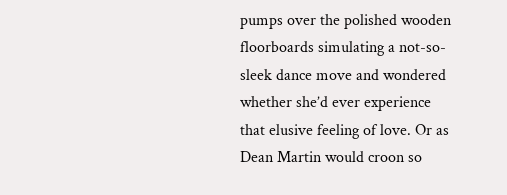pumps over the polished wooden floorboards simulating a not-so-sleek dance move and wondered whether she’d ever experience that elusive feeling of love. Or as Dean Martin would croon so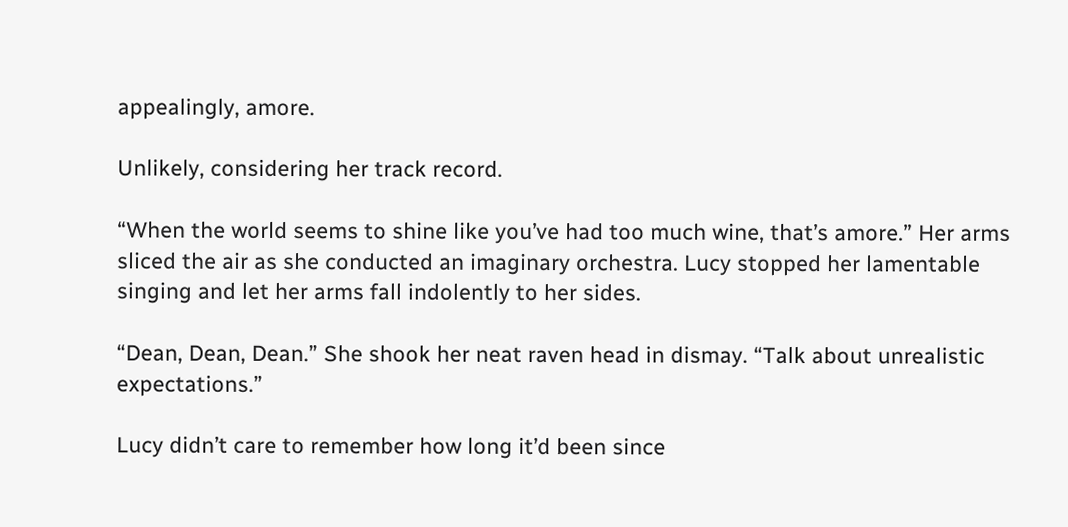appealingly, amore.

Unlikely, considering her track record.

“When the world seems to shine like you’ve had too much wine, that’s amore.” Her arms sliced the air as she conducted an imaginary orchestra. Lucy stopped her lamentable singing and let her arms fall indolently to her sides.

“Dean, Dean, Dean.” She shook her neat raven head in dismay. “Talk about unrealistic expectations.”

Lucy didn’t care to remember how long it’d been since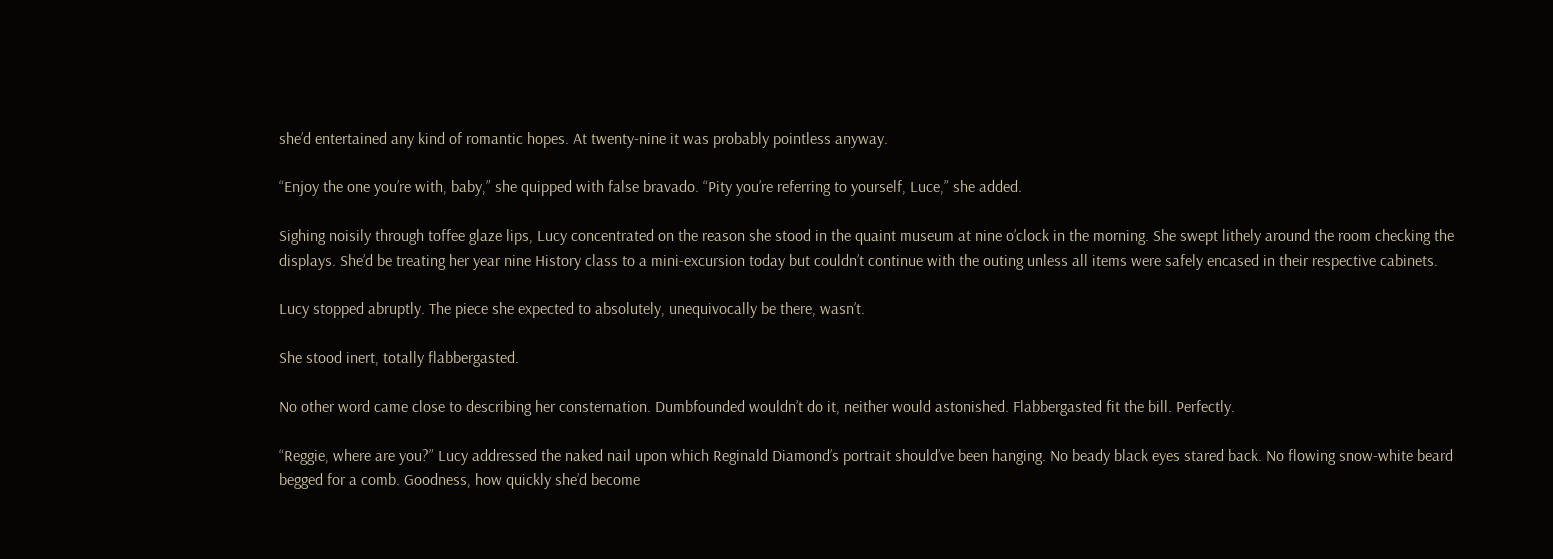she’d entertained any kind of romantic hopes. At twenty-nine it was probably pointless anyway.

“Enjoy the one you’re with, baby,” she quipped with false bravado. “Pity you’re referring to yourself, Luce,” she added.

Sighing noisily through toffee glaze lips, Lucy concentrated on the reason she stood in the quaint museum at nine o’clock in the morning. She swept lithely around the room checking the displays. She’d be treating her year nine History class to a mini-excursion today but couldn’t continue with the outing unless all items were safely encased in their respective cabinets.

Lucy stopped abruptly. The piece she expected to absolutely, unequivocally be there, wasn’t.

She stood inert, totally flabbergasted.

No other word came close to describing her consternation. Dumbfounded wouldn’t do it, neither would astonished. Flabbergasted fit the bill. Perfectly.

“Reggie, where are you?” Lucy addressed the naked nail upon which Reginald Diamond’s portrait should’ve been hanging. No beady black eyes stared back. No flowing snow-white beard begged for a comb. Goodness, how quickly she’d become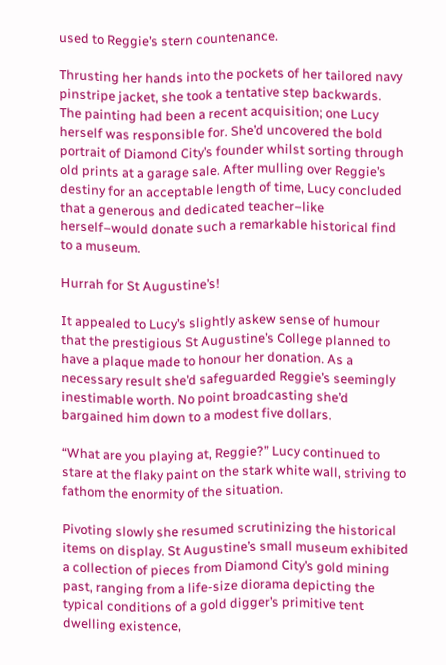used to Reggie’s stern countenance.

Thrusting her hands into the pockets of her tailored navy pinstripe jacket, she took a tentative step backwards. The painting had been a recent acquisition; one Lucy herself was responsible for. She’d uncovered the bold portrait of Diamond City’s founder whilst sorting through old prints at a garage sale. After mulling over Reggie’s destiny for an acceptable length of time, Lucy concluded that a generous and dedicated teacher–like herself–would donate such a remarkable historical find to a museum.

Hurrah for St Augustine’s!

It appealed to Lucy’s slightly askew sense of humour that the prestigious St Augustine’s College planned to have a plaque made to honour her donation. As a necessary result she’d safeguarded Reggie’s seemingly inestimable worth. No point broadcasting she’d bargained him down to a modest five dollars.

“What are you playing at, Reggie?” Lucy continued to stare at the flaky paint on the stark white wall, striving to fathom the enormity of the situation.

Pivoting slowly she resumed scrutinizing the historical items on display. St Augustine’s small museum exhibited a collection of pieces from Diamond City’s gold mining past, ranging from a life-size diorama depicting the typical conditions of a gold digger’s primitive tent dwelling existence,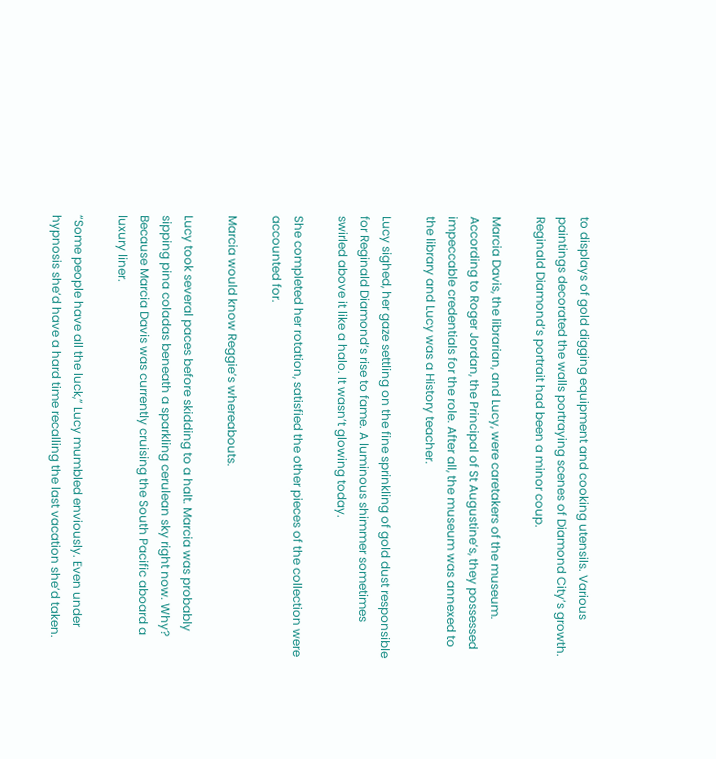to displays of gold digging equipment and cooking utensils. Various paintings decorated the walls portraying scenes of Diamond City’s growth. Reginald Diamond’s portrait had been a minor coup.

Marcia Davis, the librarian, and Lucy, were caretakers of the museum. According to Roger Jordan, the Principal of St Augustine’s, they possessed impeccable credentials for the role. After all, the museum was annexed to the library and Lucy was a History teacher.

Lucy sighed, her gaze settling on the fine sprinkling of gold dust responsible for Reginald Diamond’s rise to fame. A luminous shimmer sometimes swirled above it like a halo. It wasn’t glowing today.

She completed her rotation, satisfied the other pieces of the collection were accounted for.

Marcia would know Reggie’s whereabouts.

Lucy took several paces before skidding to a halt. Marcia was probably sipping pina coladas beneath a sparkling cerulean sky right now. Why? Because Marcia Davis was currently cruising the South Pacific aboard a luxury liner.

“Some people have all the luck,” Lucy mumbled enviously. Even under hypnosis she’d have a hard time recalling the last vacation she’d taken.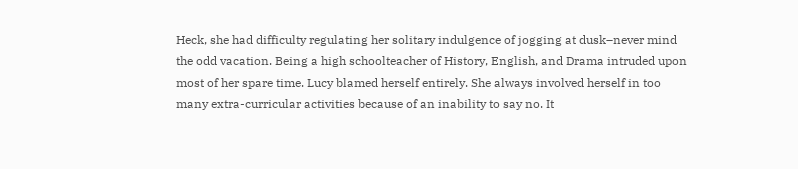Heck, she had difficulty regulating her solitary indulgence of jogging at dusk–never mind the odd vacation. Being a high schoolteacher of History, English, and Drama intruded upon most of her spare time. Lucy blamed herself entirely. She always involved herself in too many extra-curricular activities because of an inability to say no. It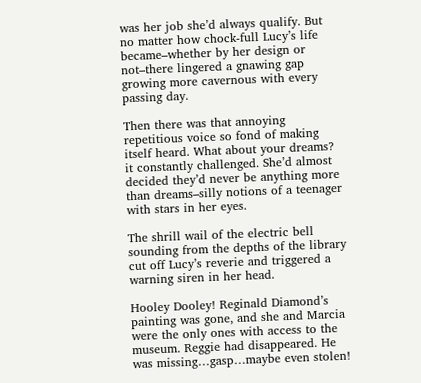was her job she’d always qualify. But no matter how chock-full Lucy’s life became–whether by her design or not–there lingered a gnawing gap growing more cavernous with every passing day.

Then there was that annoying repetitious voice so fond of making itself heard. What about your dreams? it constantly challenged. She’d almost decided they’d never be anything more than dreams–silly notions of a teenager with stars in her eyes.

The shrill wail of the electric bell sounding from the depths of the library cut off Lucy’s reverie and triggered a warning siren in her head.

Hooley Dooley! Reginald Diamond’s painting was gone, and she and Marcia were the only ones with access to the museum. Reggie had disappeared. He was missing…gasp…maybe even stolen!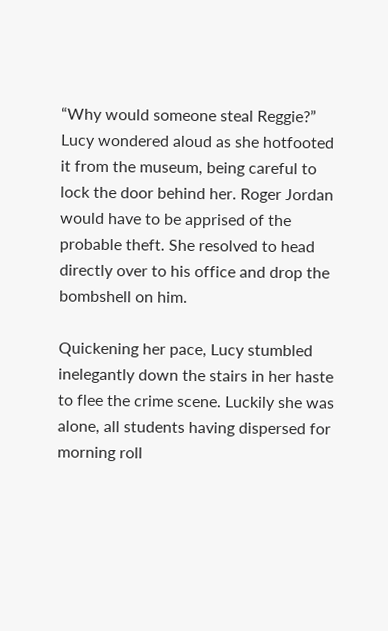“Why would someone steal Reggie?” Lucy wondered aloud as she hotfooted it from the museum, being careful to lock the door behind her. Roger Jordan would have to be apprised of the probable theft. She resolved to head directly over to his office and drop the bombshell on him.

Quickening her pace, Lucy stumbled inelegantly down the stairs in her haste to flee the crime scene. Luckily she was alone, all students having dispersed for morning roll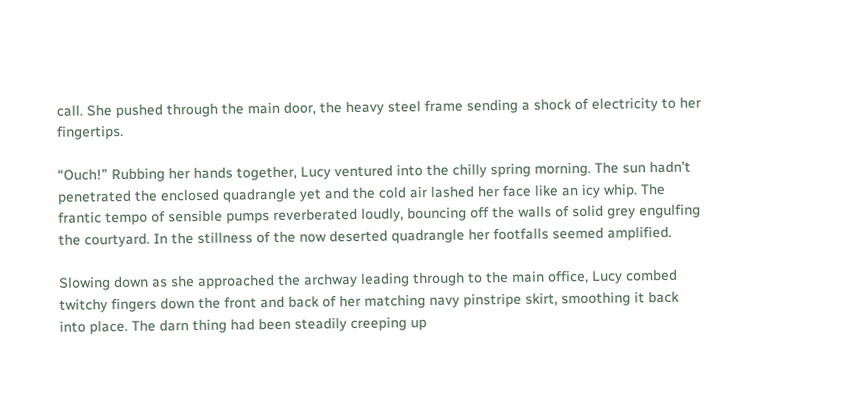call. She pushed through the main door, the heavy steel frame sending a shock of electricity to her fingertips.

“Ouch!” Rubbing her hands together, Lucy ventured into the chilly spring morning. The sun hadn’t penetrated the enclosed quadrangle yet and the cold air lashed her face like an icy whip. The frantic tempo of sensible pumps reverberated loudly, bouncing off the walls of solid grey engulfing the courtyard. In the stillness of the now deserted quadrangle her footfalls seemed amplified.

Slowing down as she approached the archway leading through to the main office, Lucy combed twitchy fingers down the front and back of her matching navy pinstripe skirt, smoothing it back into place. The darn thing had been steadily creeping up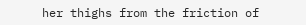her thighs from the friction of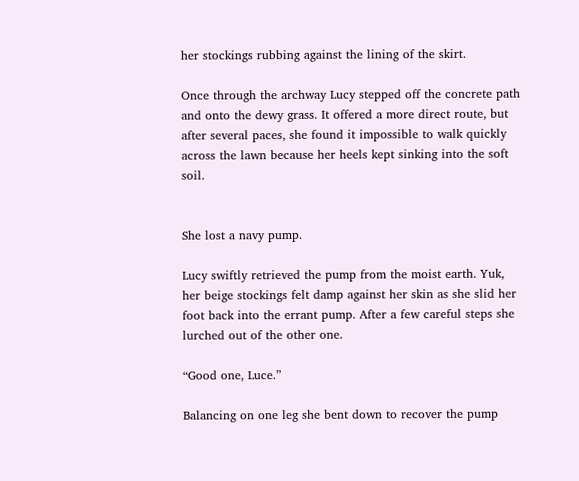her stockings rubbing against the lining of the skirt.

Once through the archway Lucy stepped off the concrete path and onto the dewy grass. It offered a more direct route, but after several paces, she found it impossible to walk quickly across the lawn because her heels kept sinking into the soft soil.


She lost a navy pump.

Lucy swiftly retrieved the pump from the moist earth. Yuk, her beige stockings felt damp against her skin as she slid her foot back into the errant pump. After a few careful steps she lurched out of the other one.

“Good one, Luce.”

Balancing on one leg she bent down to recover the pump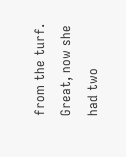from the turf. Great, now she had two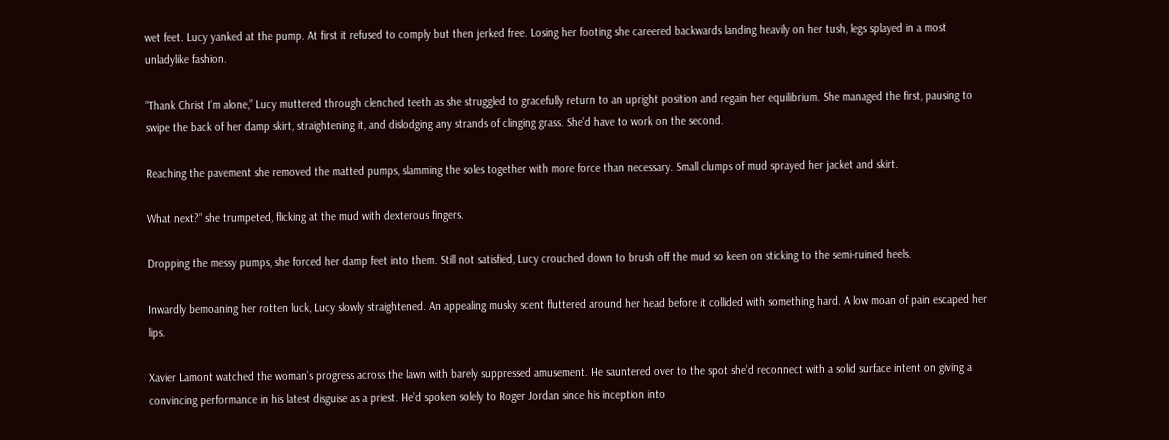wet feet. Lucy yanked at the pump. At first it refused to comply but then jerked free. Losing her footing she careered backwards landing heavily on her tush, legs splayed in a most unladylike fashion.

“Thank Christ I’m alone,” Lucy muttered through clenched teeth as she struggled to gracefully return to an upright position and regain her equilibrium. She managed the first, pausing to swipe the back of her damp skirt, straightening it, and dislodging any strands of clinging grass. She’d have to work on the second.

Reaching the pavement she removed the matted pumps, slamming the soles together with more force than necessary. Small clumps of mud sprayed her jacket and skirt.

What next?” she trumpeted, flicking at the mud with dexterous fingers.

Dropping the messy pumps, she forced her damp feet into them. Still not satisfied, Lucy crouched down to brush off the mud so keen on sticking to the semi-ruined heels.

Inwardly bemoaning her rotten luck, Lucy slowly straightened. An appealing musky scent fluttered around her head before it collided with something hard. A low moan of pain escaped her lips.

Xavier Lamont watched the woman’s progress across the lawn with barely suppressed amusement. He sauntered over to the spot she’d reconnect with a solid surface intent on giving a convincing performance in his latest disguise as a priest. He’d spoken solely to Roger Jordan since his inception into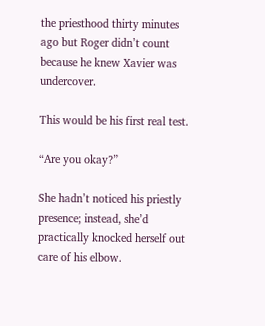the priesthood thirty minutes ago but Roger didn’t count because he knew Xavier was undercover.

This would be his first real test.

“Are you okay?”

She hadn’t noticed his priestly presence; instead, she’d practically knocked herself out care of his elbow.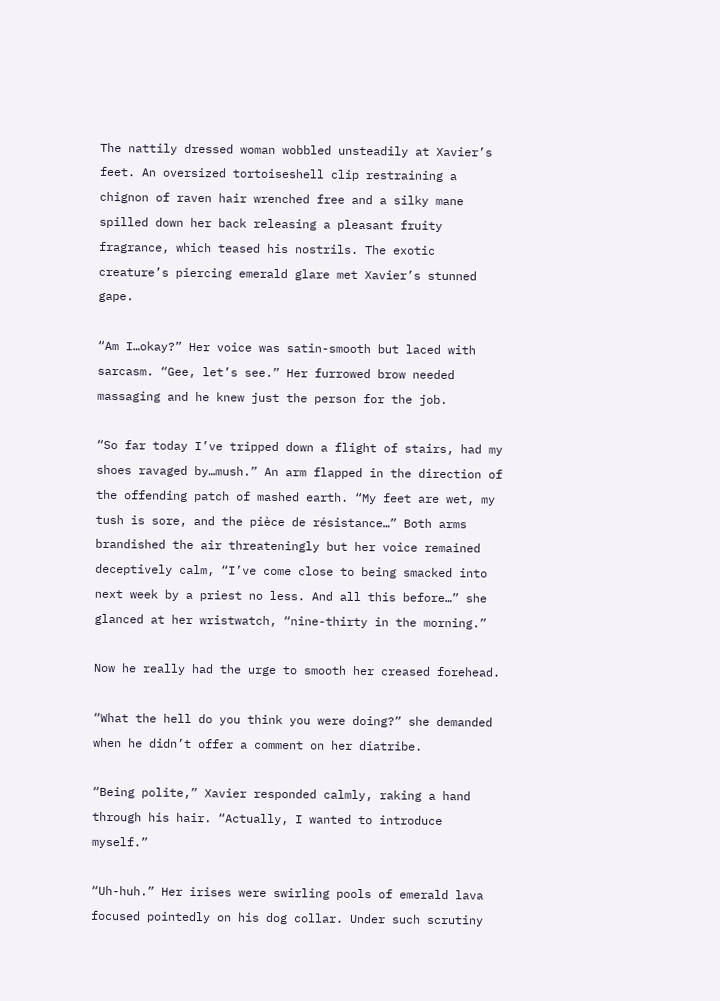The nattily dressed woman wobbled unsteadily at Xavier’s feet. An oversized tortoiseshell clip restraining a chignon of raven hair wrenched free and a silky mane spilled down her back releasing a pleasant fruity fragrance, which teased his nostrils. The exotic creature’s piercing emerald glare met Xavier’s stunned gape.

“Am I…okay?” Her voice was satin-smooth but laced with sarcasm. “Gee, let’s see.” Her furrowed brow needed massaging and he knew just the person for the job.

“So far today I’ve tripped down a flight of stairs, had my shoes ravaged by…mush.” An arm flapped in the direction of the offending patch of mashed earth. “My feet are wet, my tush is sore, and the pièce de résistance…” Both arms brandished the air threateningly but her voice remained deceptively calm, “I’ve come close to being smacked into next week by a priest no less. And all this before…” she glanced at her wristwatch, “nine-thirty in the morning.”

Now he really had the urge to smooth her creased forehead.

“What the hell do you think you were doing?” she demanded when he didn’t offer a comment on her diatribe.

“Being polite,” Xavier responded calmly, raking a hand through his hair. “Actually, I wanted to introduce myself.”

“Uh-huh.” Her irises were swirling pools of emerald lava focused pointedly on his dog collar. Under such scrutiny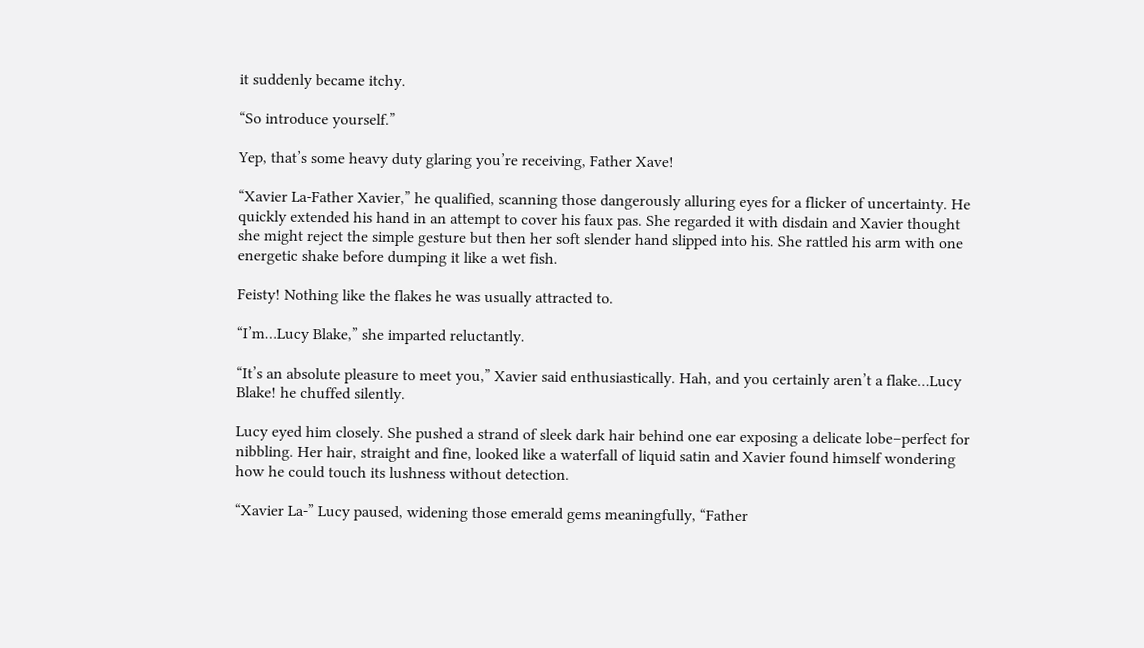it suddenly became itchy.

“So introduce yourself.”

Yep, that’s some heavy duty glaring you’re receiving, Father Xave!

“Xavier La-Father Xavier,” he qualified, scanning those dangerously alluring eyes for a flicker of uncertainty. He quickly extended his hand in an attempt to cover his faux pas. She regarded it with disdain and Xavier thought she might reject the simple gesture but then her soft slender hand slipped into his. She rattled his arm with one energetic shake before dumping it like a wet fish.

Feisty! Nothing like the flakes he was usually attracted to.

“I’m…Lucy Blake,” she imparted reluctantly.

“It’s an absolute pleasure to meet you,” Xavier said enthusiastically. Hah, and you certainly aren’t a flake…Lucy Blake! he chuffed silently.

Lucy eyed him closely. She pushed a strand of sleek dark hair behind one ear exposing a delicate lobe–perfect for nibbling. Her hair, straight and fine, looked like a waterfall of liquid satin and Xavier found himself wondering how he could touch its lushness without detection.

“Xavier La-” Lucy paused, widening those emerald gems meaningfully, “Father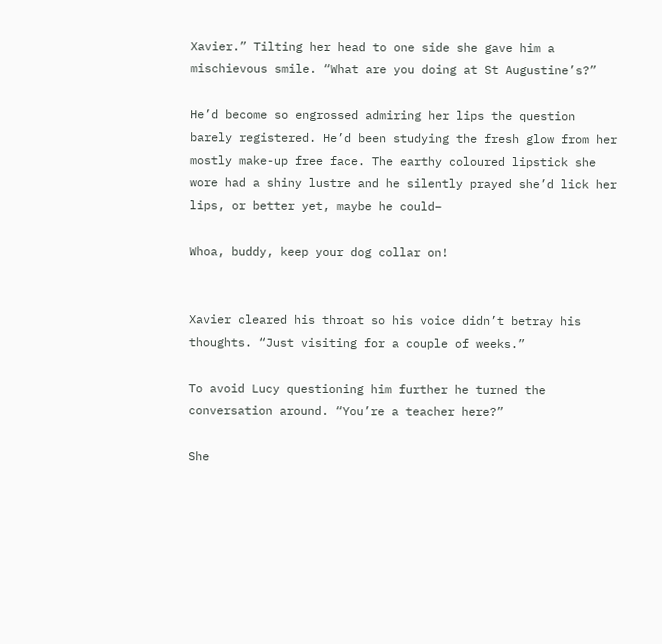Xavier.” Tilting her head to one side she gave him a mischievous smile. “What are you doing at St Augustine’s?”

He’d become so engrossed admiring her lips the question barely registered. He’d been studying the fresh glow from her mostly make-up free face. The earthy coloured lipstick she wore had a shiny lustre and he silently prayed she’d lick her lips, or better yet, maybe he could–

Whoa, buddy, keep your dog collar on!


Xavier cleared his throat so his voice didn’t betray his thoughts. “Just visiting for a couple of weeks.”

To avoid Lucy questioning him further he turned the conversation around. “You’re a teacher here?”

She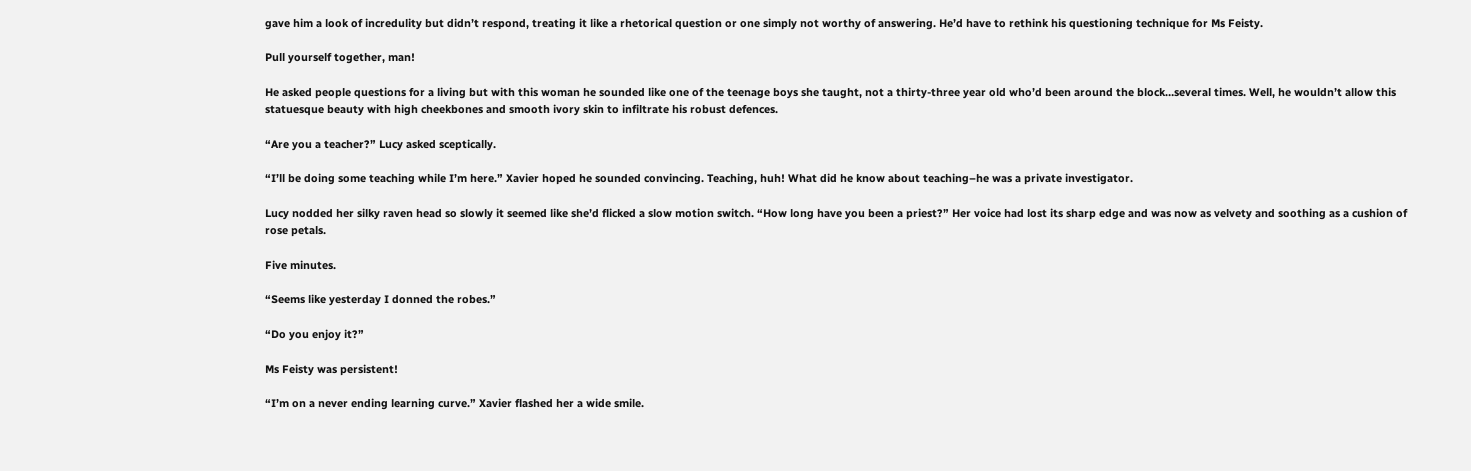gave him a look of incredulity but didn’t respond, treating it like a rhetorical question or one simply not worthy of answering. He’d have to rethink his questioning technique for Ms Feisty.

Pull yourself together, man!

He asked people questions for a living but with this woman he sounded like one of the teenage boys she taught, not a thirty-three year old who’d been around the block…several times. Well, he wouldn’t allow this statuesque beauty with high cheekbones and smooth ivory skin to infiltrate his robust defences.

“Are you a teacher?” Lucy asked sceptically.

“I’ll be doing some teaching while I’m here.” Xavier hoped he sounded convincing. Teaching, huh! What did he know about teaching–he was a private investigator.

Lucy nodded her silky raven head so slowly it seemed like she’d flicked a slow motion switch. “How long have you been a priest?” Her voice had lost its sharp edge and was now as velvety and soothing as a cushion of rose petals.

Five minutes.

“Seems like yesterday I donned the robes.”

“Do you enjoy it?”

Ms Feisty was persistent!

“I’m on a never ending learning curve.” Xavier flashed her a wide smile.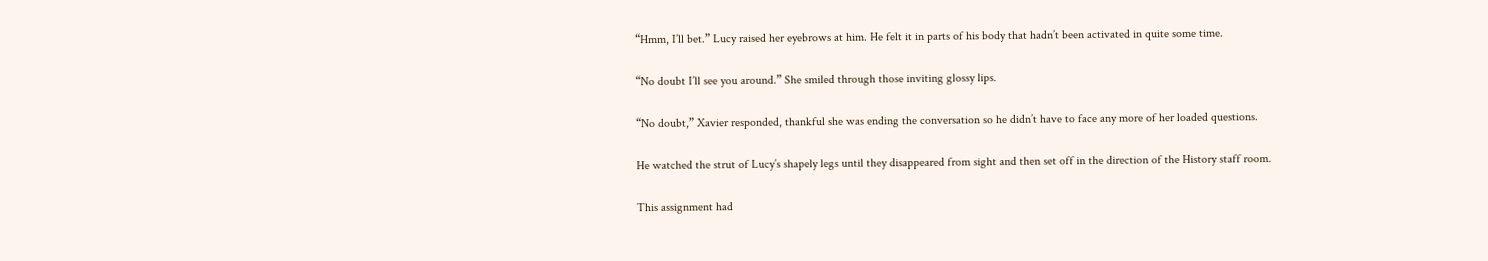“Hmm, I’ll bet.” Lucy raised her eyebrows at him. He felt it in parts of his body that hadn’t been activated in quite some time.

“No doubt I’ll see you around.” She smiled through those inviting glossy lips.

“No doubt,” Xavier responded, thankful she was ending the conversation so he didn’t have to face any more of her loaded questions.

He watched the strut of Lucy’s shapely legs until they disappeared from sight and then set off in the direction of the History staff room.

This assignment had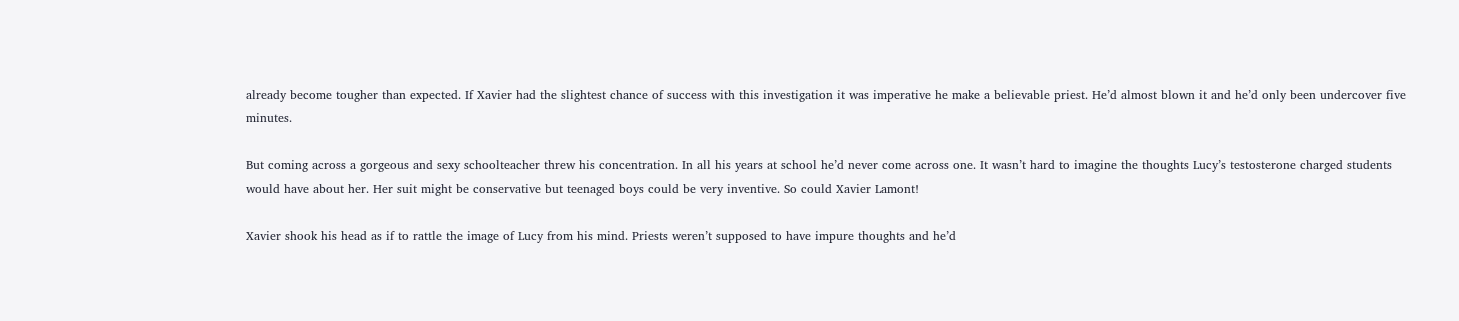already become tougher than expected. If Xavier had the slightest chance of success with this investigation it was imperative he make a believable priest. He’d almost blown it and he’d only been undercover five minutes.

But coming across a gorgeous and sexy schoolteacher threw his concentration. In all his years at school he’d never come across one. It wasn’t hard to imagine the thoughts Lucy’s testosterone charged students would have about her. Her suit might be conservative but teenaged boys could be very inventive. So could Xavier Lamont!

Xavier shook his head as if to rattle the image of Lucy from his mind. Priests weren’t supposed to have impure thoughts and he’d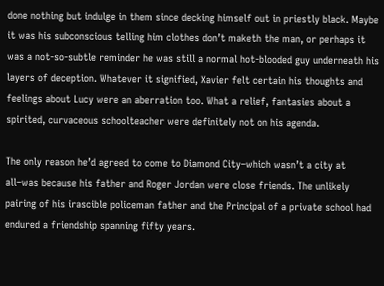done nothing but indulge in them since decking himself out in priestly black. Maybe it was his subconscious telling him clothes don’t maketh the man, or perhaps it was a not-so-subtle reminder he was still a normal hot-blooded guy underneath his layers of deception. Whatever it signified, Xavier felt certain his thoughts and feelings about Lucy were an aberration too. What a relief, fantasies about a spirited, curvaceous schoolteacher were definitely not on his agenda.

The only reason he’d agreed to come to Diamond City–which wasn’t a city at all–was because his father and Roger Jordan were close friends. The unlikely pairing of his irascible policeman father and the Principal of a private school had endured a friendship spanning fifty years.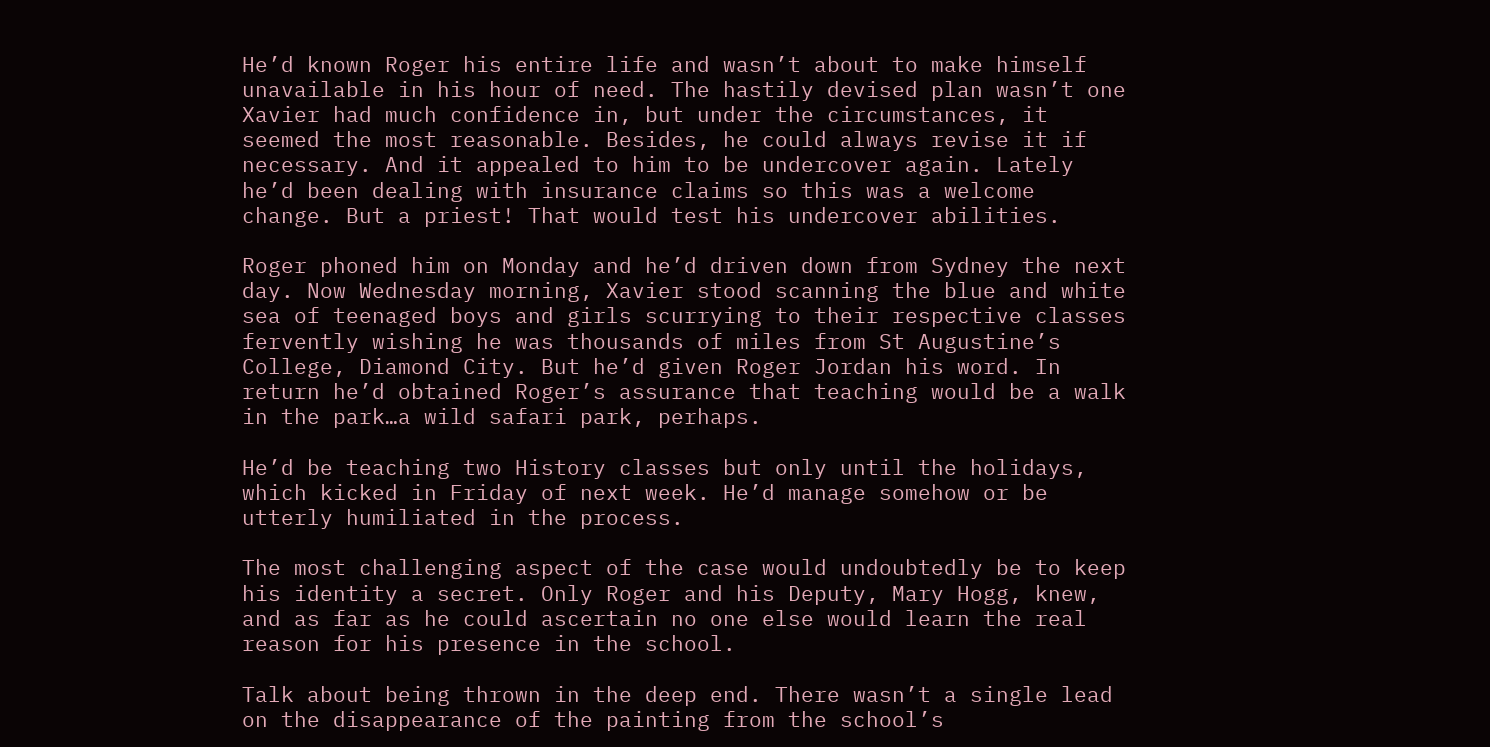He’d known Roger his entire life and wasn’t about to make himself unavailable in his hour of need. The hastily devised plan wasn’t one Xavier had much confidence in, but under the circumstances, it seemed the most reasonable. Besides, he could always revise it if necessary. And it appealed to him to be undercover again. Lately he’d been dealing with insurance claims so this was a welcome change. But a priest! That would test his undercover abilities.

Roger phoned him on Monday and he’d driven down from Sydney the next day. Now Wednesday morning, Xavier stood scanning the blue and white sea of teenaged boys and girls scurrying to their respective classes fervently wishing he was thousands of miles from St Augustine’s College, Diamond City. But he’d given Roger Jordan his word. In return he’d obtained Roger’s assurance that teaching would be a walk in the park…a wild safari park, perhaps.

He’d be teaching two History classes but only until the holidays, which kicked in Friday of next week. He’d manage somehow or be utterly humiliated in the process.

The most challenging aspect of the case would undoubtedly be to keep his identity a secret. Only Roger and his Deputy, Mary Hogg, knew, and as far as he could ascertain no one else would learn the real reason for his presence in the school.

Talk about being thrown in the deep end. There wasn’t a single lead on the disappearance of the painting from the school’s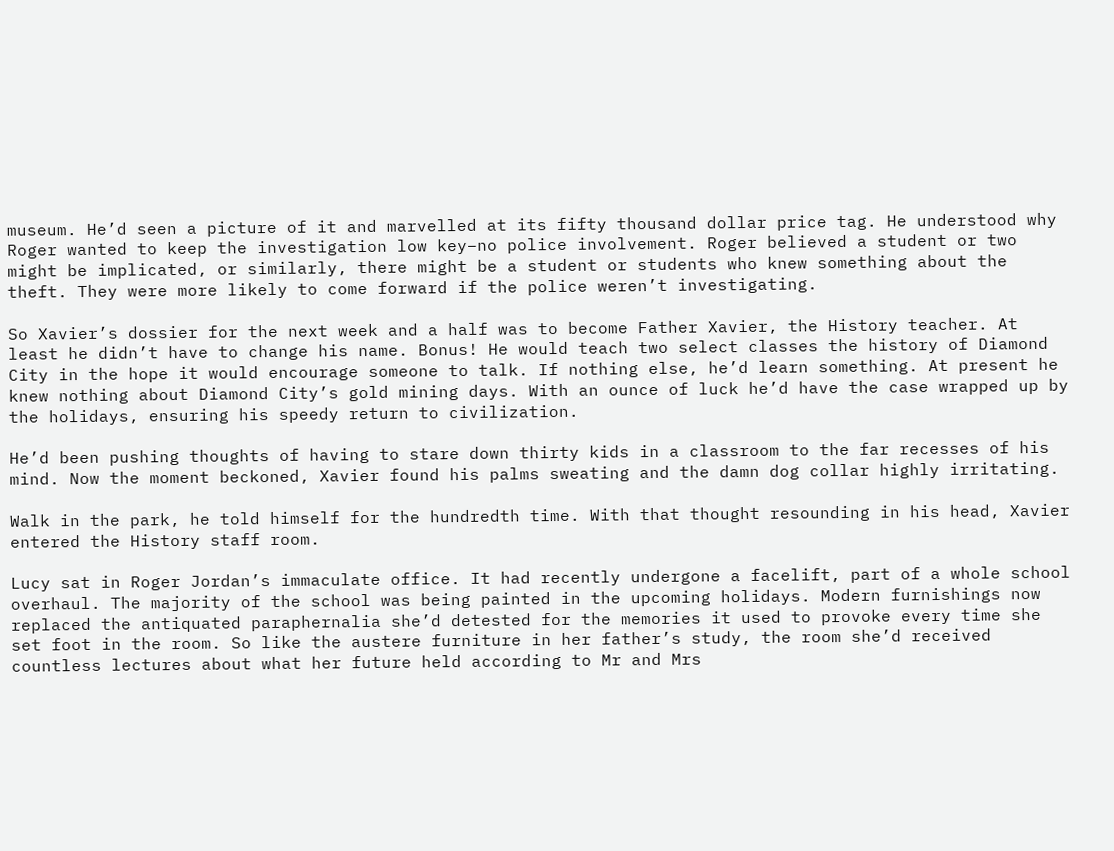museum. He’d seen a picture of it and marvelled at its fifty thousand dollar price tag. He understood why Roger wanted to keep the investigation low key–no police involvement. Roger believed a student or two might be implicated, or similarly, there might be a student or students who knew something about the theft. They were more likely to come forward if the police weren’t investigating.

So Xavier’s dossier for the next week and a half was to become Father Xavier, the History teacher. At least he didn’t have to change his name. Bonus! He would teach two select classes the history of Diamond City in the hope it would encourage someone to talk. If nothing else, he’d learn something. At present he knew nothing about Diamond City’s gold mining days. With an ounce of luck he’d have the case wrapped up by the holidays, ensuring his speedy return to civilization.

He’d been pushing thoughts of having to stare down thirty kids in a classroom to the far recesses of his mind. Now the moment beckoned, Xavier found his palms sweating and the damn dog collar highly irritating.

Walk in the park, he told himself for the hundredth time. With that thought resounding in his head, Xavier entered the History staff room.

Lucy sat in Roger Jordan’s immaculate office. It had recently undergone a facelift, part of a whole school overhaul. The majority of the school was being painted in the upcoming holidays. Modern furnishings now replaced the antiquated paraphernalia she’d detested for the memories it used to provoke every time she set foot in the room. So like the austere furniture in her father’s study, the room she’d received countless lectures about what her future held according to Mr and Mrs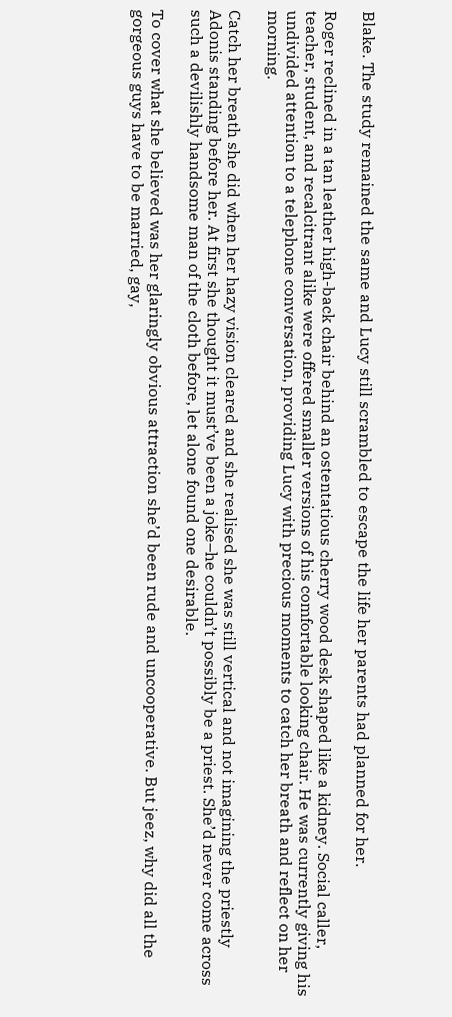Blake. The study remained the same and Lucy still scrambled to escape the life her parents had planned for her.

Roger reclined in a tan leather high-back chair behind an ostentatious cherry wood desk shaped like a kidney. Social caller, teacher, student, and recalcitrant alike were offered smaller versions of his comfortable looking chair. He was currently giving his undivided attention to a telephone conversation, providing Lucy with precious moments to catch her breath and reflect on her morning.

Catch her breath she did when her hazy vision cleared and she realised she was still vertical and not imagining the priestly Adonis standing before her. At first she thought it must’ve been a joke–he couldn’t possibly be a priest. She’d never come across such a devilishly handsome man of the cloth before, let alone found one desirable.

To cover what she believed was her glaringly obvious attraction she’d been rude and uncooperative. But jeez, why did all the gorgeous guys have to be married, gay,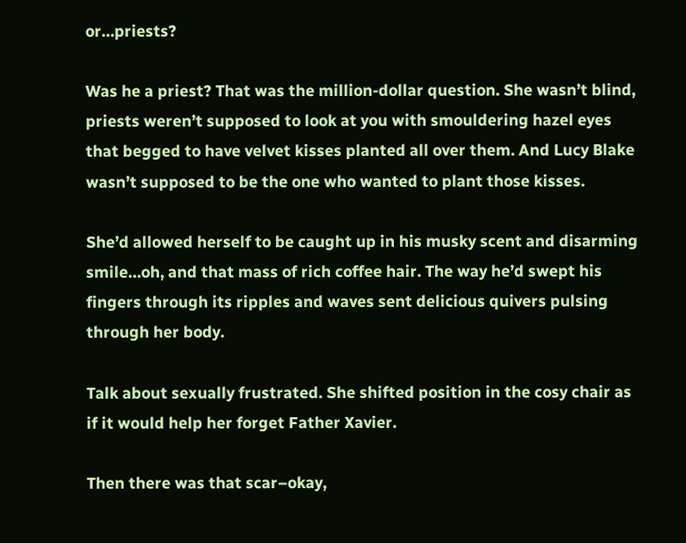or…priests?

Was he a priest? That was the million-dollar question. She wasn’t blind, priests weren’t supposed to look at you with smouldering hazel eyes that begged to have velvet kisses planted all over them. And Lucy Blake wasn’t supposed to be the one who wanted to plant those kisses.

She’d allowed herself to be caught up in his musky scent and disarming smile…oh, and that mass of rich coffee hair. The way he’d swept his fingers through its ripples and waves sent delicious quivers pulsing through her body.

Talk about sexually frustrated. She shifted position in the cosy chair as if it would help her forget Father Xavier.

Then there was that scar–okay,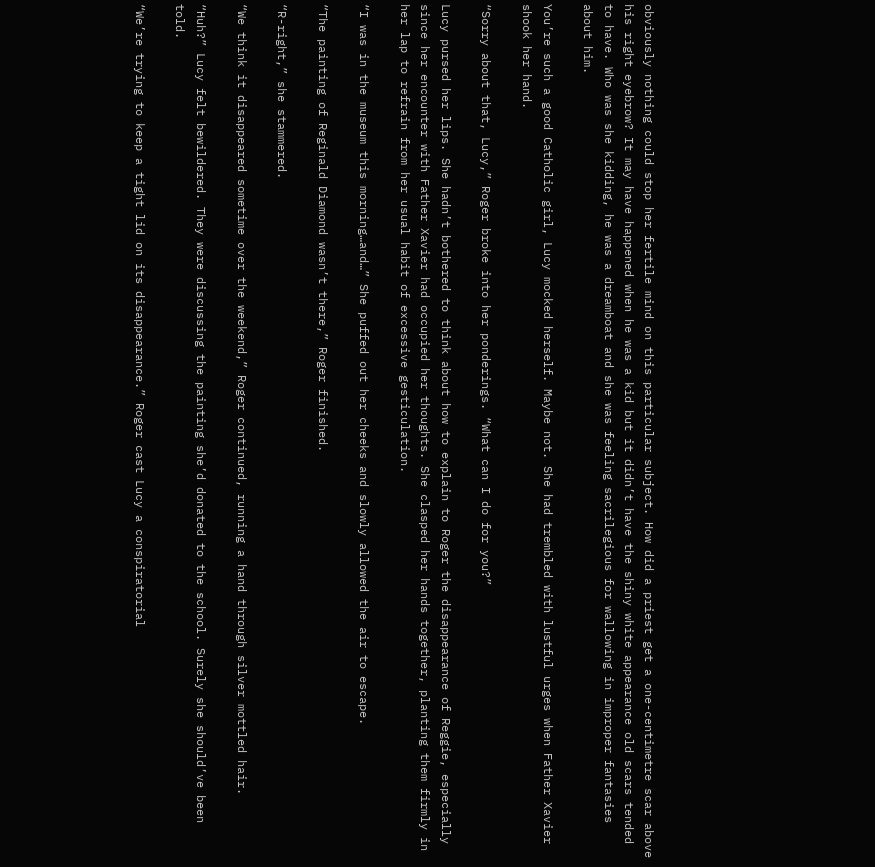obviously nothing could stop her fertile mind on this particular subject. How did a priest get a one-centimetre scar above his right eyebrow? It may have happened when he was a kid but it didn’t have the shiny white appearance old scars tended to have. Who was she kidding, he was a dreamboat and she was feeling sacrilegious for wallowing in improper fantasies about him.

You’re such a good Catholic girl, Lucy mocked herself. Maybe not. She had trembled with lustful urges when Father Xavier shook her hand.

“Sorry about that, Lucy,” Roger broke into her ponderings. “What can I do for you?”

Lucy pursed her lips. She hadn’t bothered to think about how to explain to Roger the disappearance of Reggie, especially since her encounter with Father Xavier had occupied her thoughts. She clasped her hands together, planting them firmly in her lap to refrain from her usual habit of excessive gesticulation.

“I was in the museum this morning…and…” She puffed out her cheeks and slowly allowed the air to escape.

“The painting of Reginald Diamond wasn’t there,” Roger finished.

“R-right,” she stammered.

“We think it disappeared sometime over the weekend,” Roger continued, running a hand through silver mottled hair.

“Huh?” Lucy felt bewildered. They were discussing the painting she’d donated to the school. Surely she should’ve been told.

“We’re trying to keep a tight lid on its disappearance.” Roger cast Lucy a conspiratorial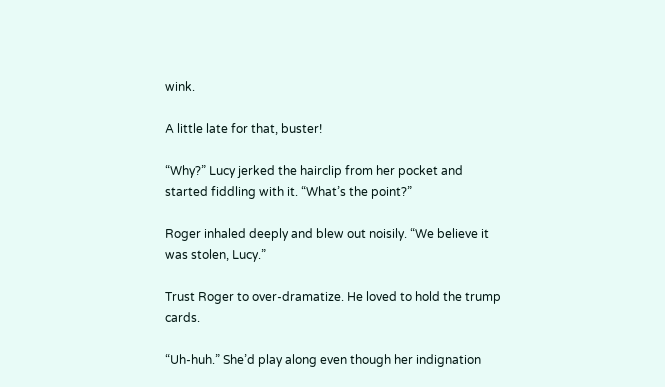wink.

A little late for that, buster!

“Why?” Lucy jerked the hairclip from her pocket and started fiddling with it. “What’s the point?”

Roger inhaled deeply and blew out noisily. “We believe it was stolen, Lucy.”

Trust Roger to over-dramatize. He loved to hold the trump cards.

“Uh-huh.” She’d play along even though her indignation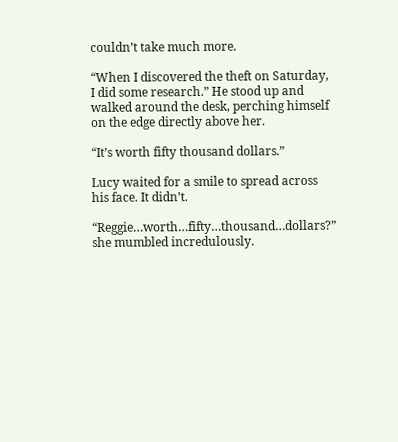couldn’t take much more.

“When I discovered the theft on Saturday, I did some research.” He stood up and walked around the desk, perching himself on the edge directly above her.

“It’s worth fifty thousand dollars.”

Lucy waited for a smile to spread across his face. It didn’t.

“Reggie…worth…fifty…thousand…dollars?” she mumbled incredulously.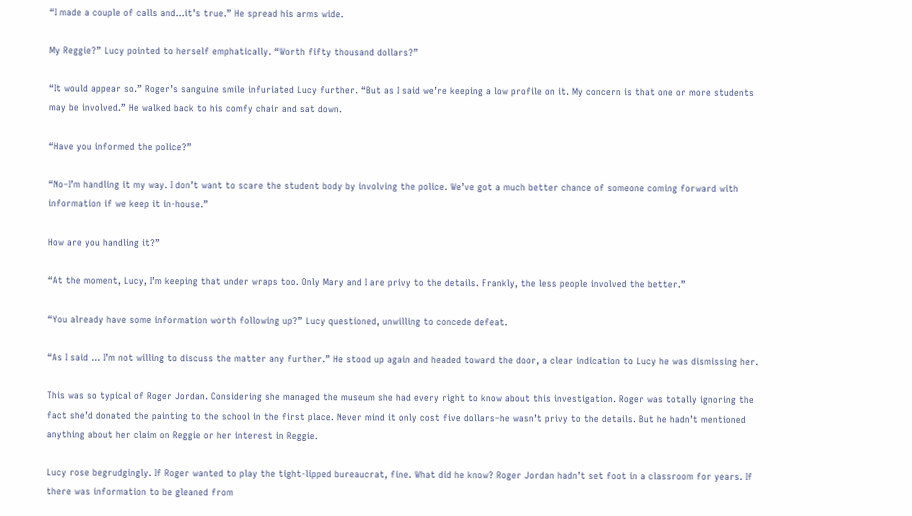“I made a couple of calls and…it’s true.” He spread his arms wide.

My Reggie?” Lucy pointed to herself emphatically. “Worth fifty thousand dollars?”

“It would appear so.” Roger’s sanguine smile infuriated Lucy further. “But as I said we’re keeping a low profile on it. My concern is that one or more students may be involved.” He walked back to his comfy chair and sat down.

“Have you informed the police?”

“No–I’m handling it my way. I don’t want to scare the student body by involving the police. We’ve got a much better chance of someone coming forward with information if we keep it in-house.”

How are you handling it?”

“At the moment, Lucy, I’m keeping that under wraps too. Only Mary and I are privy to the details. Frankly, the less people involved the better.”

“You already have some information worth following up?” Lucy questioned, unwilling to concede defeat.

“As I said … I’m not willing to discuss the matter any further.” He stood up again and headed toward the door, a clear indication to Lucy he was dismissing her.

This was so typical of Roger Jordan. Considering she managed the museum she had every right to know about this investigation. Roger was totally ignoring the fact she’d donated the painting to the school in the first place. Never mind it only cost five dollars–he wasn’t privy to the details. But he hadn’t mentioned anything about her claim on Reggie or her interest in Reggie.

Lucy rose begrudgingly. If Roger wanted to play the tight-lipped bureaucrat, fine. What did he know? Roger Jordan hadn’t set foot in a classroom for years. If there was information to be gleaned from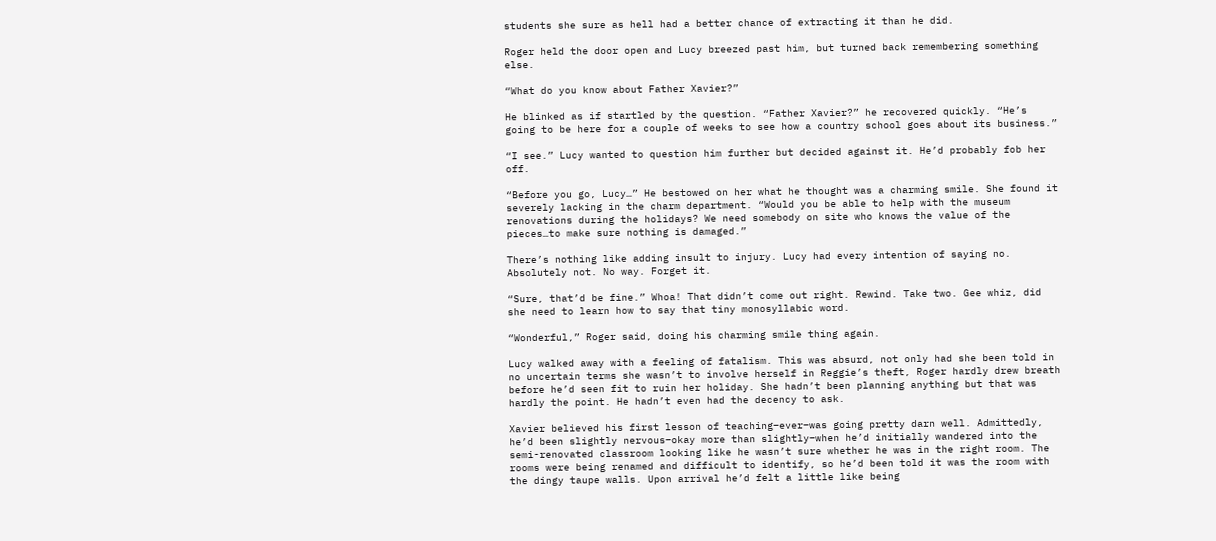students she sure as hell had a better chance of extracting it than he did.

Roger held the door open and Lucy breezed past him, but turned back remembering something else.

“What do you know about Father Xavier?”

He blinked as if startled by the question. “Father Xavier?” he recovered quickly. “He’s going to be here for a couple of weeks to see how a country school goes about its business.”

“I see.” Lucy wanted to question him further but decided against it. He’d probably fob her off.

“Before you go, Lucy…” He bestowed on her what he thought was a charming smile. She found it severely lacking in the charm department. “Would you be able to help with the museum renovations during the holidays? We need somebody on site who knows the value of the pieces…to make sure nothing is damaged.”

There’s nothing like adding insult to injury. Lucy had every intention of saying no. Absolutely not. No way. Forget it.

“Sure, that’d be fine.” Whoa! That didn’t come out right. Rewind. Take two. Gee whiz, did she need to learn how to say that tiny monosyllabic word.

“Wonderful,” Roger said, doing his charming smile thing again.

Lucy walked away with a feeling of fatalism. This was absurd, not only had she been told in no uncertain terms she wasn’t to involve herself in Reggie’s theft, Roger hardly drew breath before he’d seen fit to ruin her holiday. She hadn’t been planning anything but that was hardly the point. He hadn’t even had the decency to ask.

Xavier believed his first lesson of teaching–ever–was going pretty darn well. Admittedly, he’d been slightly nervous–okay more than slightly–when he’d initially wandered into the semi-renovated classroom looking like he wasn’t sure whether he was in the right room. The rooms were being renamed and difficult to identify, so he’d been told it was the room with the dingy taupe walls. Upon arrival he’d felt a little like being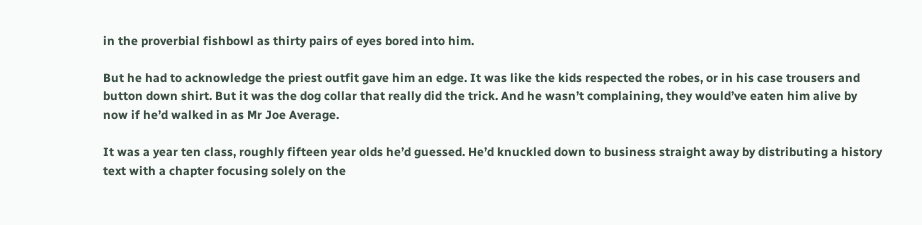in the proverbial fishbowl as thirty pairs of eyes bored into him.

But he had to acknowledge the priest outfit gave him an edge. It was like the kids respected the robes, or in his case trousers and button down shirt. But it was the dog collar that really did the trick. And he wasn’t complaining, they would’ve eaten him alive by now if he’d walked in as Mr Joe Average.

It was a year ten class, roughly fifteen year olds he’d guessed. He’d knuckled down to business straight away by distributing a history text with a chapter focusing solely on the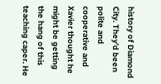history of Diamond City. They’d been polite and cooperative and Xavier thought he might be getting the hang of this teaching caper. He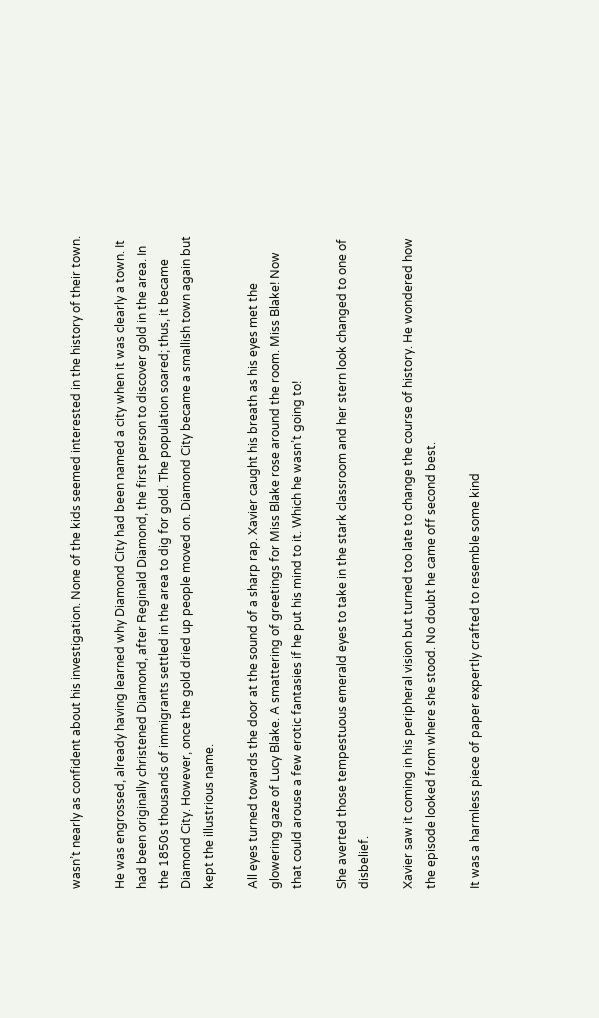wasn’t nearly as confident about his investigation. None of the kids seemed interested in the history of their town.

He was engrossed, already having learned why Diamond City had been named a city when it was clearly a town. It had been originally christened Diamond, after Reginald Diamond, the first person to discover gold in the area. In the 1850s thousands of immigrants settled in the area to dig for gold. The population soared; thus, it became Diamond City. However, once the gold dried up people moved on. Diamond City became a smallish town again but kept the illustrious name.

All eyes turned towards the door at the sound of a sharp rap. Xavier caught his breath as his eyes met the glowering gaze of Lucy Blake. A smattering of greetings for Miss Blake rose around the room. Miss Blake! Now that could arouse a few erotic fantasies if he put his mind to it. Which he wasn’t going to!

She averted those tempestuous emerald eyes to take in the stark classroom and her stern look changed to one of disbelief.

Xavier saw it coming in his peripheral vision but turned too late to change the course of history. He wondered how the episode looked from where she stood. No doubt he came off second best.

It was a harmless piece of paper expertly crafted to resemble some kind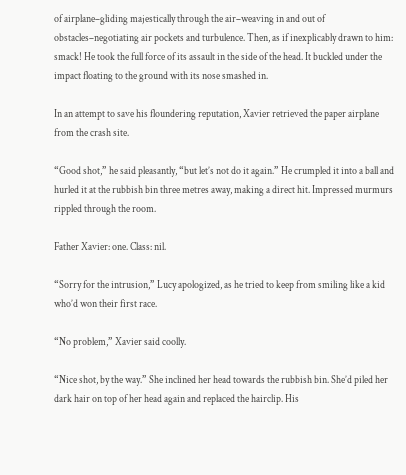of airplane–gliding majestically through the air–weaving in and out of obstacles–negotiating air pockets and turbulence. Then, as if inexplicably drawn to him: smack! He took the full force of its assault in the side of the head. It buckled under the impact floating to the ground with its nose smashed in.

In an attempt to save his floundering reputation, Xavier retrieved the paper airplane from the crash site.

“Good shot,” he said pleasantly, “but let’s not do it again.” He crumpled it into a ball and hurled it at the rubbish bin three metres away, making a direct hit. Impressed murmurs rippled through the room.

Father Xavier: one. Class: nil.

“Sorry for the intrusion,” Lucy apologized, as he tried to keep from smiling like a kid who’d won their first race.

“No problem,” Xavier said coolly.

“Nice shot, by the way.” She inclined her head towards the rubbish bin. She’d piled her dark hair on top of her head again and replaced the hairclip. His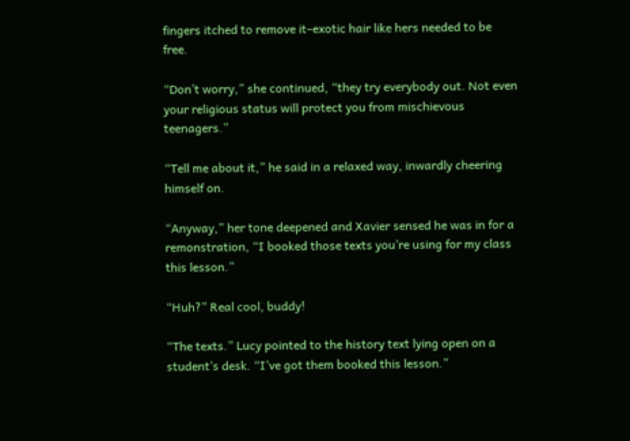fingers itched to remove it–exotic hair like hers needed to be free.

“Don’t worry,” she continued, “they try everybody out. Not even your religious status will protect you from mischievous teenagers.”

“Tell me about it,” he said in a relaxed way, inwardly cheering himself on.

“Anyway,” her tone deepened and Xavier sensed he was in for a remonstration, “I booked those texts you’re using for my class this lesson.”

“Huh?” Real cool, buddy!

“The texts.” Lucy pointed to the history text lying open on a student’s desk. “I’ve got them booked this lesson.”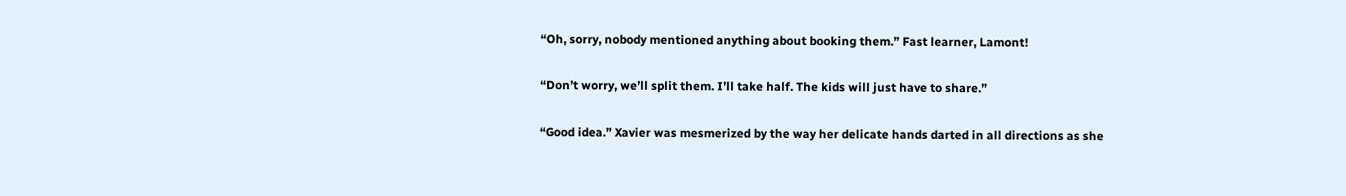“Oh, sorry, nobody mentioned anything about booking them.” Fast learner, Lamont!

“Don’t worry, we’ll split them. I’ll take half. The kids will just have to share.”

“Good idea.” Xavier was mesmerized by the way her delicate hands darted in all directions as she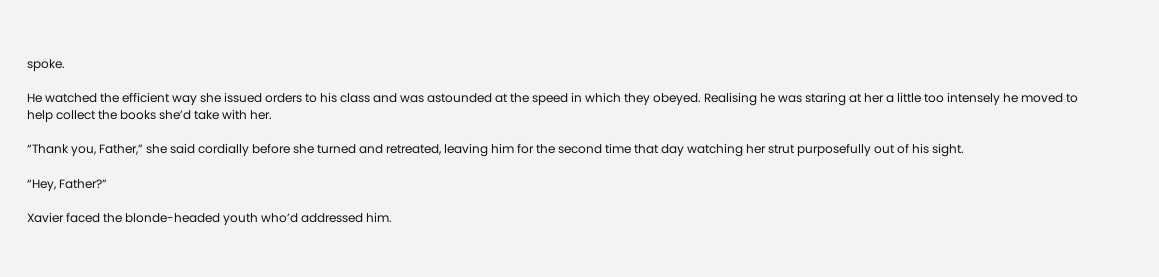spoke.

He watched the efficient way she issued orders to his class and was astounded at the speed in which they obeyed. Realising he was staring at her a little too intensely he moved to help collect the books she’d take with her.

“Thank you, Father,” she said cordially before she turned and retreated, leaving him for the second time that day watching her strut purposefully out of his sight.

“Hey, Father?”

Xavier faced the blonde-headed youth who’d addressed him.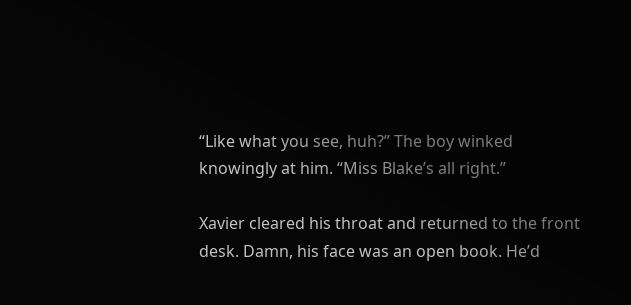“Like what you see, huh?” The boy winked knowingly at him. “Miss Blake’s all right.”

Xavier cleared his throat and returned to the front desk. Damn, his face was an open book. He’d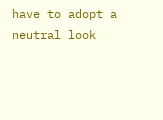have to adopt a neutral look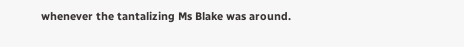whenever the tantalizing Ms Blake was around.